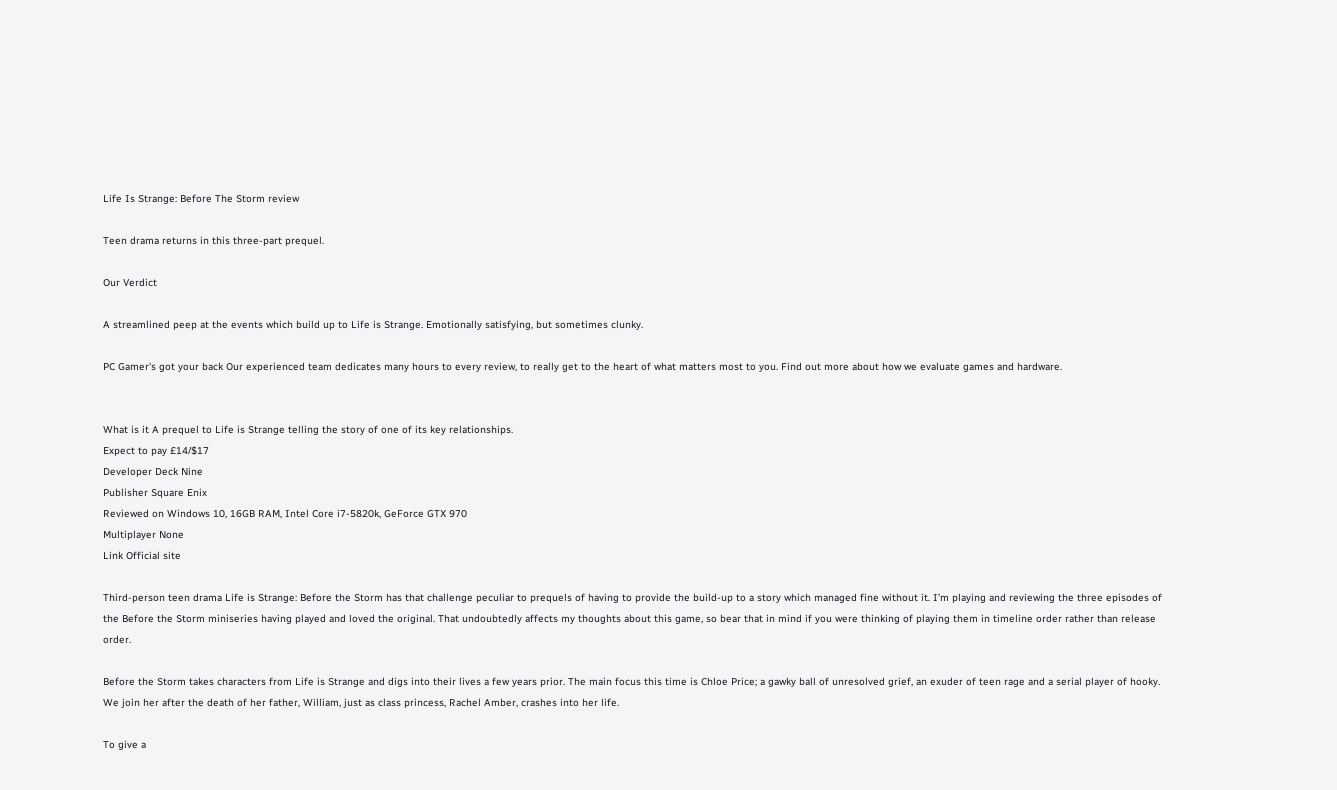Life Is Strange: Before The Storm review

Teen drama returns in this three-part prequel.

Our Verdict

A streamlined peep at the events which build up to Life is Strange. Emotionally satisfying, but sometimes clunky.

PC Gamer's got your back Our experienced team dedicates many hours to every review, to really get to the heart of what matters most to you. Find out more about how we evaluate games and hardware.


What is it A prequel to Life is Strange telling the story of one of its key relationships.
Expect to pay £14/$17
Developer Deck Nine
Publisher Square Enix
Reviewed on Windows 10, 16GB RAM, Intel Core i7-5820k, GeForce GTX 970
Multiplayer None
Link Official site

Third-person teen drama Life is Strange: Before the Storm has that challenge peculiar to prequels of having to provide the build-up to a story which managed fine without it. I’m playing and reviewing the three episodes of the Before the Storm miniseries having played and loved the original. That undoubtedly affects my thoughts about this game, so bear that in mind if you were thinking of playing them in timeline order rather than release order.

Before the Storm takes characters from Life is Strange and digs into their lives a few years prior. The main focus this time is Chloe Price; a gawky ball of unresolved grief, an exuder of teen rage and a serial player of hooky. We join her after the death of her father, William, just as class princess, Rachel Amber, crashes into her life.

To give a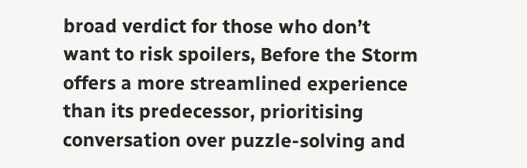broad verdict for those who don’t want to risk spoilers, Before the Storm offers a more streamlined experience than its predecessor, prioritising conversation over puzzle-solving and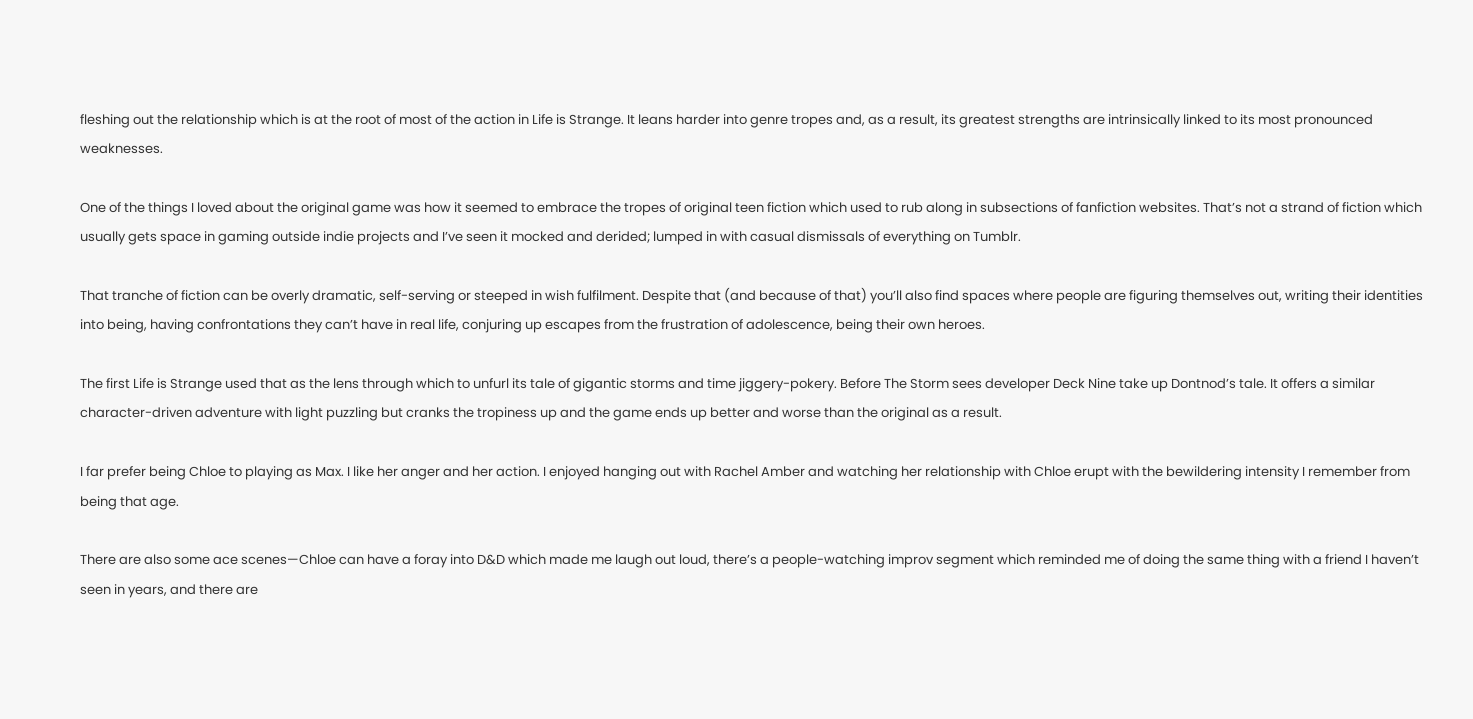fleshing out the relationship which is at the root of most of the action in Life is Strange. It leans harder into genre tropes and, as a result, its greatest strengths are intrinsically linked to its most pronounced weaknesses.

One of the things I loved about the original game was how it seemed to embrace the tropes of original teen fiction which used to rub along in subsections of fanfiction websites. That’s not a strand of fiction which usually gets space in gaming outside indie projects and I’ve seen it mocked and derided; lumped in with casual dismissals of everything on Tumblr.

That tranche of fiction can be overly dramatic, self-serving or steeped in wish fulfilment. Despite that (and because of that) you’ll also find spaces where people are figuring themselves out, writing their identities into being, having confrontations they can’t have in real life, conjuring up escapes from the frustration of adolescence, being their own heroes.

The first Life is Strange used that as the lens through which to unfurl its tale of gigantic storms and time jiggery-pokery. Before The Storm sees developer Deck Nine take up Dontnod’s tale. It offers a similar character-driven adventure with light puzzling but cranks the tropiness up and the game ends up better and worse than the original as a result.

I far prefer being Chloe to playing as Max. I like her anger and her action. I enjoyed hanging out with Rachel Amber and watching her relationship with Chloe erupt with the bewildering intensity I remember from being that age.

There are also some ace scenes—Chloe can have a foray into D&D which made me laugh out loud, there’s a people-watching improv segment which reminded me of doing the same thing with a friend I haven’t seen in years, and there are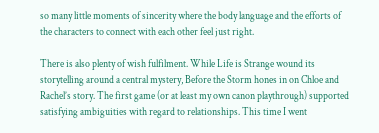so many little moments of sincerity where the body language and the efforts of the characters to connect with each other feel just right.

There is also plenty of wish fulfilment. While Life is Strange wound its storytelling around a central mystery, Before the Storm hones in on Chloe and Rachel’s story. The first game (or at least my own canon playthrough) supported satisfying ambiguities with regard to relationships. This time I went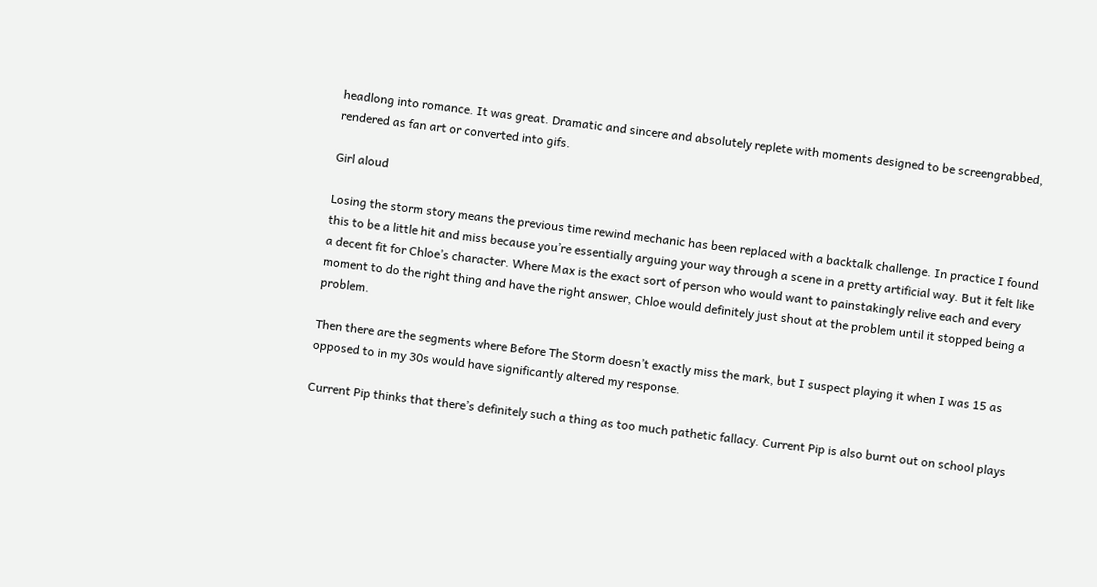headlong into romance. It was great. Dramatic and sincere and absolutely replete with moments designed to be screengrabbed, rendered as fan art or converted into gifs.

Girl aloud

Losing the storm story means the previous time rewind mechanic has been replaced with a backtalk challenge. In practice I found this to be a little hit and miss because you’re essentially arguing your way through a scene in a pretty artificial way. But it felt like a decent fit for Chloe’s character. Where Max is the exact sort of person who would want to painstakingly relive each and every moment to do the right thing and have the right answer, Chloe would definitely just shout at the problem until it stopped being a problem.

Then there are the segments where Before The Storm doesn’t exactly miss the mark, but I suspect playing it when I was 15 as opposed to in my 30s would have significantly altered my response.

Current Pip thinks that there’s definitely such a thing as too much pathetic fallacy. Current Pip is also burnt out on school plays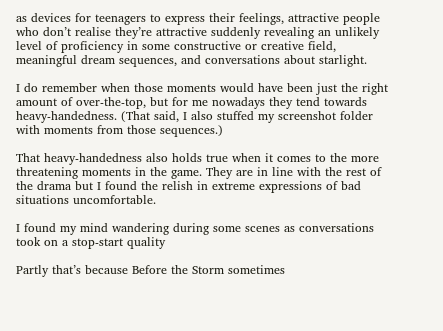as devices for teenagers to express their feelings, attractive people who don’t realise they’re attractive suddenly revealing an unlikely level of proficiency in some constructive or creative field, meaningful dream sequences, and conversations about starlight.

I do remember when those moments would have been just the right amount of over-the-top, but for me nowadays they tend towards heavy-handedness. (That said, I also stuffed my screenshot folder with moments from those sequences.)

That heavy-handedness also holds true when it comes to the more threatening moments in the game. They are in line with the rest of the drama but I found the relish in extreme expressions of bad situations uncomfortable.

I found my mind wandering during some scenes as conversations took on a stop-start quality

Partly that’s because Before the Storm sometimes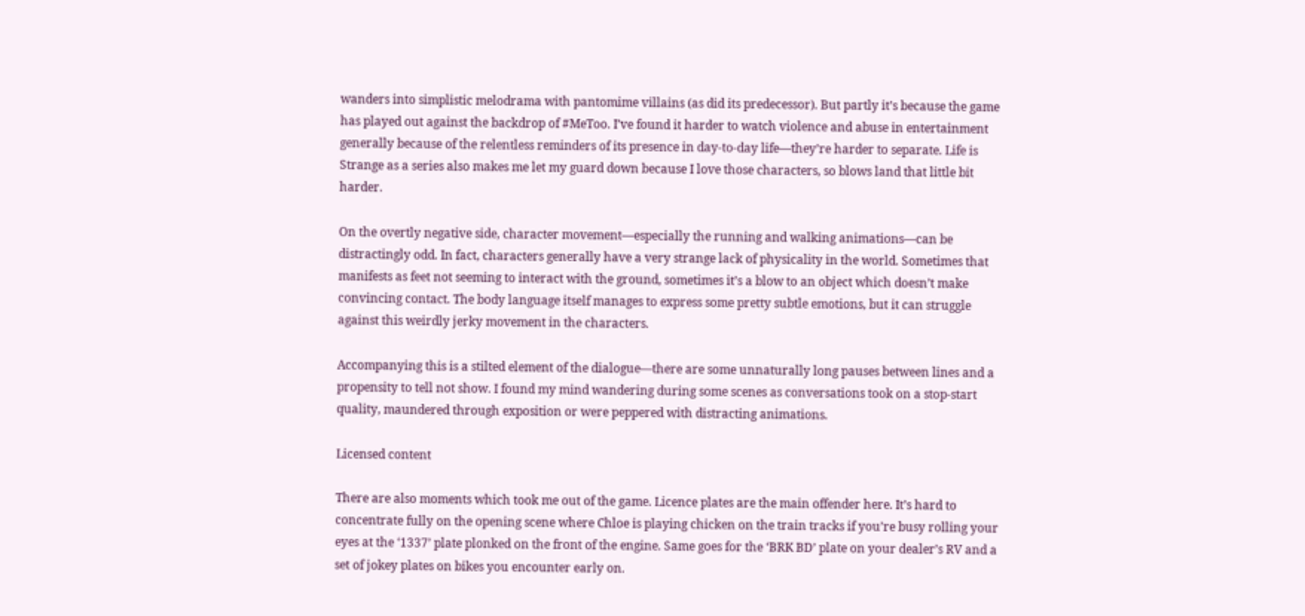wanders into simplistic melodrama with pantomime villains (as did its predecessor). But partly it’s because the game has played out against the backdrop of #MeToo. I’ve found it harder to watch violence and abuse in entertainment generally because of the relentless reminders of its presence in day-to-day life—they’re harder to separate. Life is Strange as a series also makes me let my guard down because I love those characters, so blows land that little bit harder.

On the overtly negative side, character movement—especially the running and walking animations—can be distractingly odd. In fact, characters generally have a very strange lack of physicality in the world. Sometimes that manifests as feet not seeming to interact with the ground, sometimes it’s a blow to an object which doesn’t make convincing contact. The body language itself manages to express some pretty subtle emotions, but it can struggle against this weirdly jerky movement in the characters.

Accompanying this is a stilted element of the dialogue—there are some unnaturally long pauses between lines and a propensity to tell not show. I found my mind wandering during some scenes as conversations took on a stop-start quality, maundered through exposition or were peppered with distracting animations.

Licensed content

There are also moments which took me out of the game. Licence plates are the main offender here. It’s hard to concentrate fully on the opening scene where Chloe is playing chicken on the train tracks if you’re busy rolling your eyes at the ‘1337’ plate plonked on the front of the engine. Same goes for the ‘BRK BD’ plate on your dealer’s RV and a set of jokey plates on bikes you encounter early on.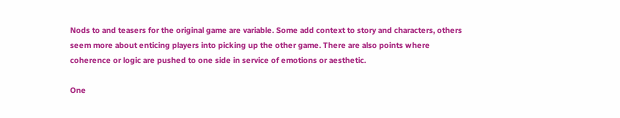Nods to and teasers for the original game are variable. Some add context to story and characters, others seem more about enticing players into picking up the other game. There are also points where coherence or logic are pushed to one side in service of emotions or aesthetic.

One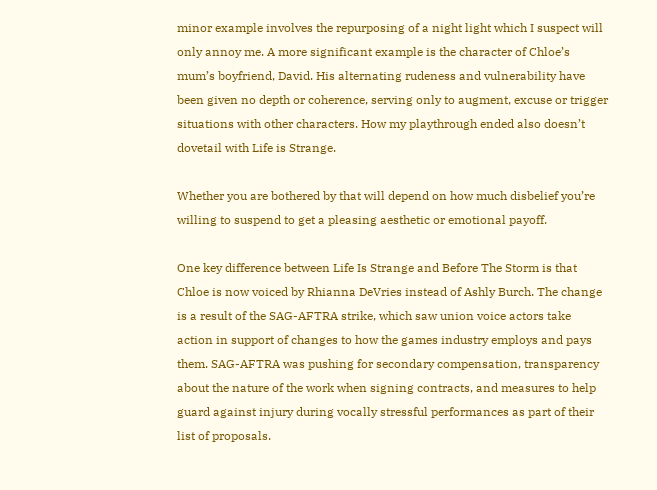minor example involves the repurposing of a night light which I suspect will only annoy me. A more significant example is the character of Chloe’s mum’s boyfriend, David. His alternating rudeness and vulnerability have been given no depth or coherence, serving only to augment, excuse or trigger situations with other characters. How my playthrough ended also doesn’t dovetail with Life is Strange.

Whether you are bothered by that will depend on how much disbelief you’re willing to suspend to get a pleasing aesthetic or emotional payoff.

One key difference between Life Is Strange and Before The Storm is that Chloe is now voiced by Rhianna DeVries instead of Ashly Burch. The change is a result of the SAG-AFTRA strike, which saw union voice actors take action in support of changes to how the games industry employs and pays them. SAG-AFTRA was pushing for secondary compensation, transparency about the nature of the work when signing contracts, and measures to help guard against injury during vocally stressful performances as part of their list of proposals.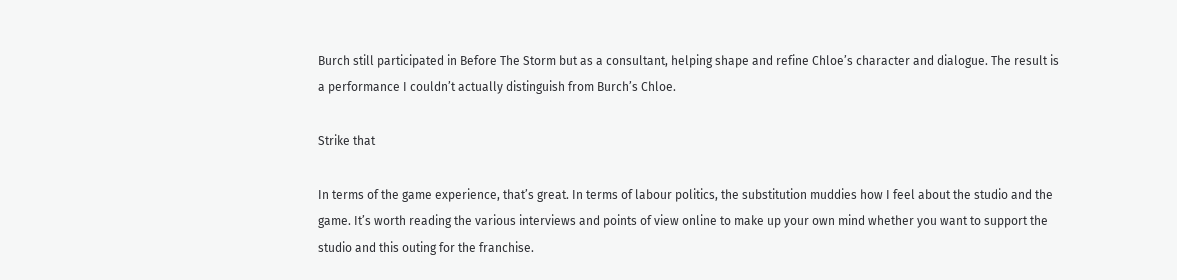Burch still participated in Before The Storm but as a consultant, helping shape and refine Chloe’s character and dialogue. The result is a performance I couldn’t actually distinguish from Burch’s Chloe.

Strike that

In terms of the game experience, that’s great. In terms of labour politics, the substitution muddies how I feel about the studio and the game. It’s worth reading the various interviews and points of view online to make up your own mind whether you want to support the studio and this outing for the franchise.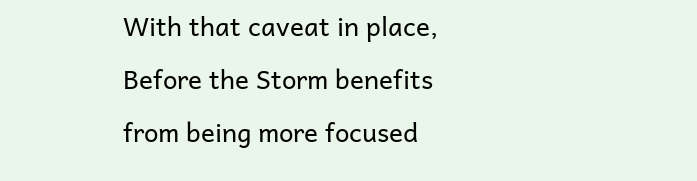With that caveat in place, Before the Storm benefits from being more focused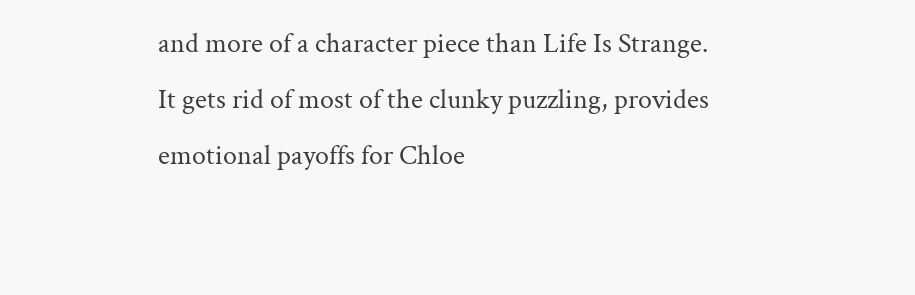and more of a character piece than Life Is Strange. It gets rid of most of the clunky puzzling, provides emotional payoffs for Chloe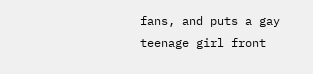fans, and puts a gay teenage girl front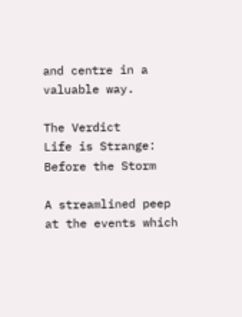and centre in a valuable way.

The Verdict
Life is Strange: Before the Storm

A streamlined peep at the events which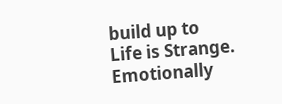build up to Life is Strange. Emotionally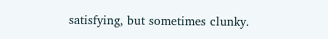satisfying, but sometimes clunky.